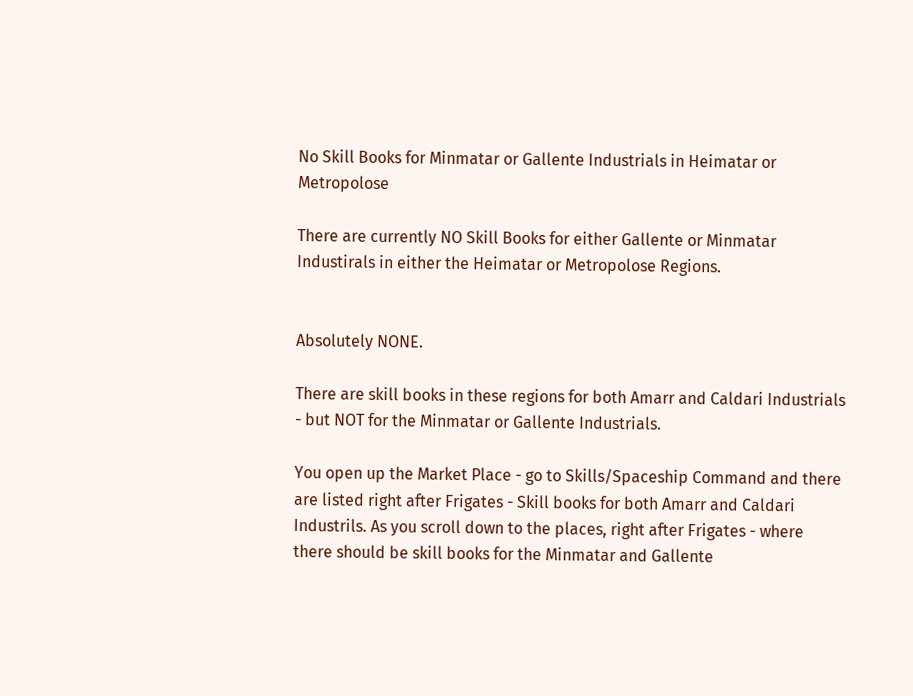No Skill Books for Minmatar or Gallente Industrials in Heimatar or Metropolose

There are currently NO Skill Books for either Gallente or Minmatar Industirals in either the Heimatar or Metropolose Regions.


Absolutely NONE.

There are skill books in these regions for both Amarr and Caldari Industrials - but NOT for the Minmatar or Gallente Industrials.

You open up the Market Place - go to Skills/Spaceship Command and there are listed right after Frigates - Skill books for both Amarr and Caldari Industrils. As you scroll down to the places, right after Frigates - where there should be skill books for the Minmatar and Gallente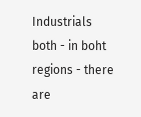Industrials both - in boht regions - there are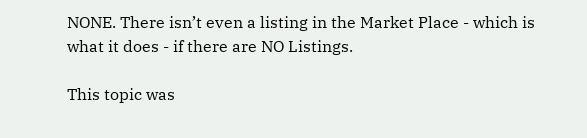NONE. There isn’t even a listing in the Market Place - which is what it does - if there are NO Listings.

This topic was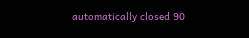automatically closed 90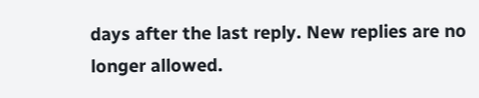days after the last reply. New replies are no longer allowed.